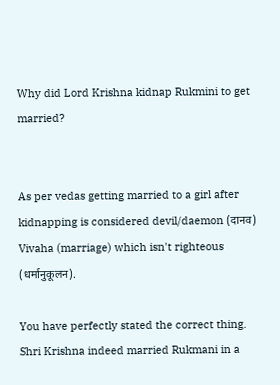Why did Lord Krishna kidnap Rukmini to get married?


As per vedas getting married to a girl after kidnapping is considered devil/daemon (दानव) Vivaha (marriage) which isn't righteous (धर्मानुकूलन).

You have perfectly stated the correct thing. Shri Krishna indeed married Rukmani in a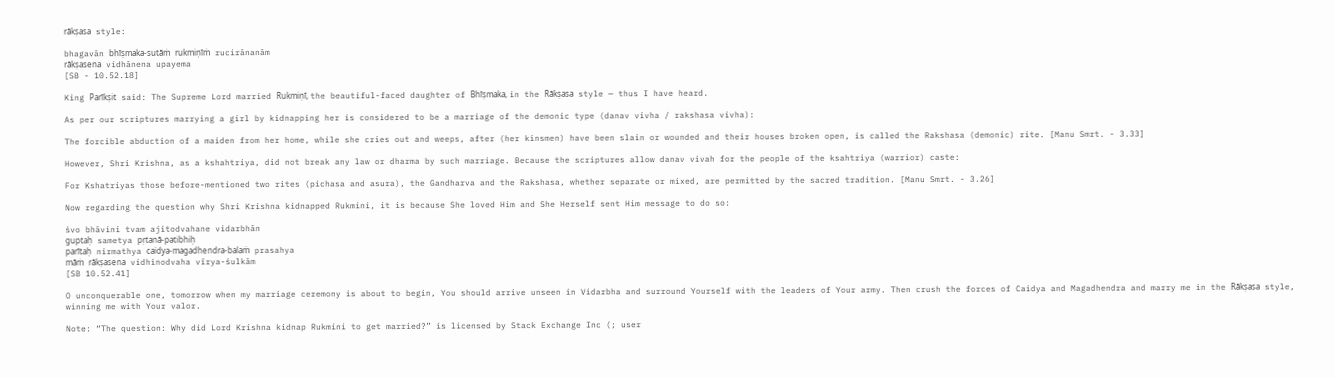rākṣasa style:

bhagavān bhīṣmaka-sutāṁ rukmiṇīṁ rucirānanām
rākṣasena vidhānena upayema
[SB - 10.52.18]

King Parīkṣit said: The Supreme Lord married Rukmiṇī, the beautiful-faced daughter of Bhīṣmaka, in the Rākṣasa style — thus I have heard.

As per our scriptures marrying a girl by kidnapping her is considered to be a marriage of the demonic type (danav vivha / rakshasa vivha):

The forcible abduction of a maiden from her home, while she cries out and weeps, after (her kinsmen) have been slain or wounded and their houses broken open, is called the Rakshasa (demonic) rite. [Manu Smrt. - 3.33]

However, Shri Krishna, as a kshahtriya, did not break any law or dharma by such marriage. Because the scriptures allow danav vivah for the people of the ksahtriya (warrior) caste:

For Kshatriyas those before-mentioned two rites (pichasa and asura), the Gandharva and the Rakshasa, whether separate or mixed, are permitted by the sacred tradition. [Manu Smrt. - 3.26]

Now regarding the question why Shri Krishna kidnapped Rukmini, it is because She loved Him and She Herself sent Him message to do so:

śvo bhāvini tvam ajitodvahane vidarbhān
guptaḥ sametya pṛtanā-patibhiḥ
parītaḥ nirmathya caidya-magadhendra-balaṁ prasahya
māṁ rākṣasena vidhinodvaha vīrya-śulkām
[SB 10.52.41]

O unconquerable one, tomorrow when my marriage ceremony is about to begin, You should arrive unseen in Vidarbha and surround Yourself with the leaders of Your army. Then crush the forces of Caidya and Magadhendra and marry me in the Rākṣasa style, winning me with Your valor.

Note: “The question: Why did Lord Krishna kidnap Rukmini to get married?” is licensed by Stack Exchange Inc (; user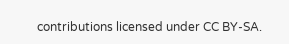contributions licensed under CC BY-SA.